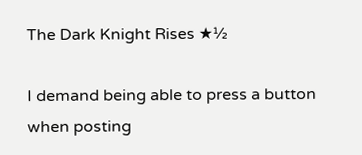The Dark Knight Rises ★½

I demand being able to press a button when posting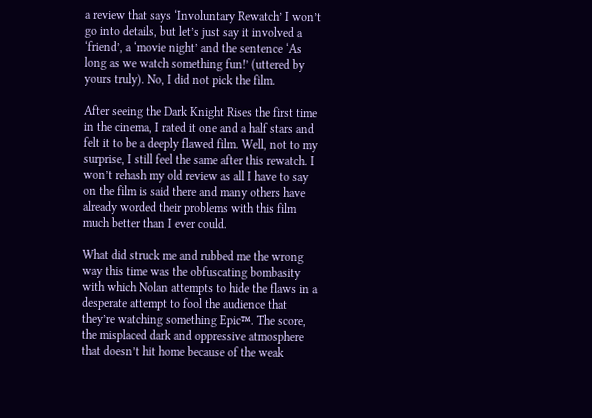a review that says ‘Involuntary Rewatch’ I won’t go into details, but let’s just say it involved a ‘friend’, a ‘movie night’ and the sentence ‘As long as we watch something fun!’ (uttered by yours truly). No, I did not pick the film.

After seeing the Dark Knight Rises the first time in the cinema, I rated it one and a half stars and felt it to be a deeply flawed film. Well, not to my surprise, I still feel the same after this rewatch. I won’t rehash my old review as all I have to say on the film is said there and many others have already worded their problems with this film much better than I ever could.

What did struck me and rubbed me the wrong way this time was the obfuscating bombasity with which Nolan attempts to hide the flaws in a desperate attempt to fool the audience that they’re watching something Epic™. The score, the misplaced dark and oppressive atmosphere that doesn’t hit home because of the weak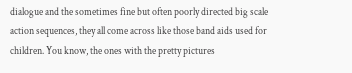dialogue and the sometimes fine but often poorly directed big scale action sequences, they all come across like those band aids used for children. You know, the ones with the pretty pictures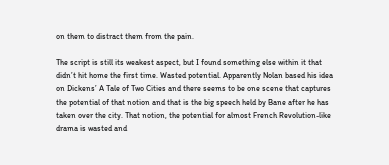on them to distract them from the pain.

The script is still its weakest aspect, but I found something else within it that didn’t hit home the first time. Wasted potential. Apparently Nolan based his idea on Dickens’ A Tale of Two Cities and there seems to be one scene that captures the potential of that notion and that is the big speech held by Bane after he has taken over the city. That notion, the potential for almost French Revolution-like drama is wasted and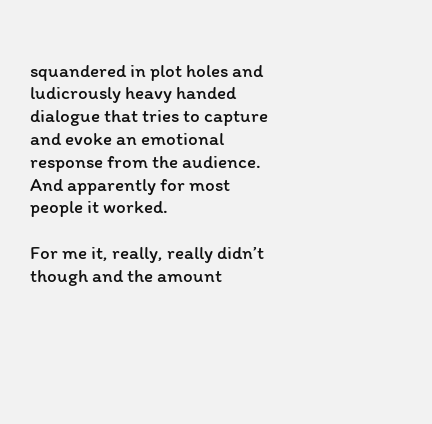squandered in plot holes and ludicrously heavy handed dialogue that tries to capture and evoke an emotional response from the audience. And apparently for most people it worked.

For me it, really, really didn’t though and the amount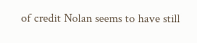of credit Nolan seems to have still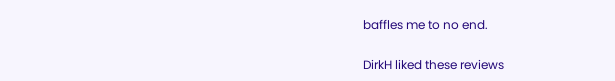baffles me to no end.

DirkH liked these reviews